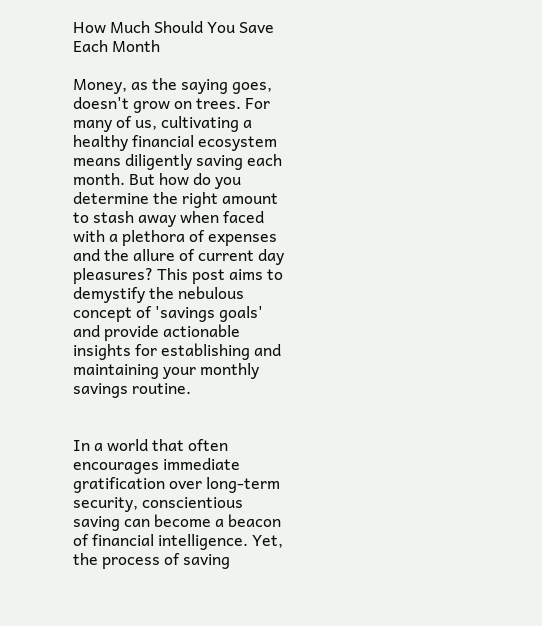How Much Should You Save Each Month

Money, as the saying goes, doesn't grow on trees. For many of us, cultivating a healthy financial ecosystem means diligently saving each month. But how do you determine the right amount to stash away when faced with a plethora of expenses and the allure of current day pleasures? This post aims to demystify the nebulous concept of 'savings goals' and provide actionable insights for establishing and maintaining your monthly savings routine.


In a world that often encourages immediate gratification over long-term security, conscientious saving can become a beacon of financial intelligence. Yet, the process of saving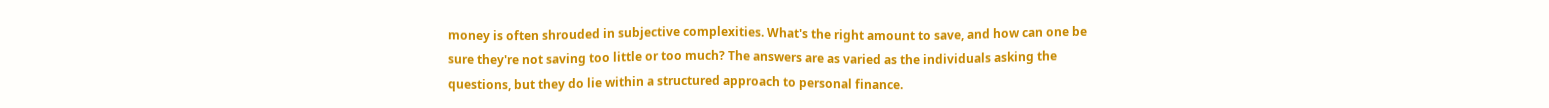money is often shrouded in subjective complexities. What's the right amount to save, and how can one be sure they're not saving too little or too much? The answers are as varied as the individuals asking the questions, but they do lie within a structured approach to personal finance.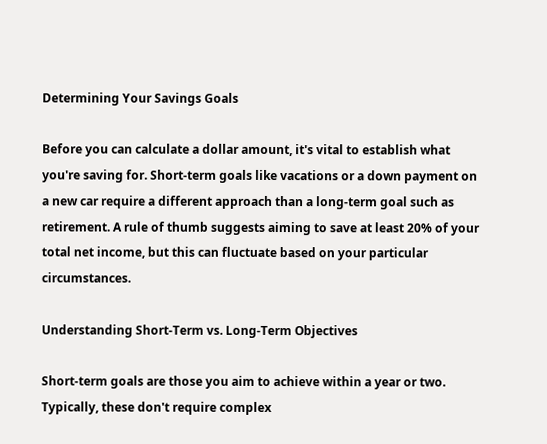Determining Your Savings Goals

Before you can calculate a dollar amount, it's vital to establish what you're saving for. Short-term goals like vacations or a down payment on a new car require a different approach than a long-term goal such as retirement. A rule of thumb suggests aiming to save at least 20% of your total net income, but this can fluctuate based on your particular circumstances.

Understanding Short-Term vs. Long-Term Objectives

Short-term goals are those you aim to achieve within a year or two. Typically, these don't require complex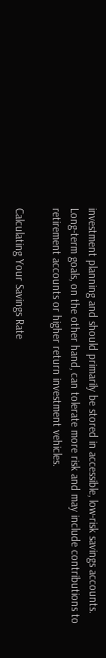investment planning and should primarily be stored in accessible, low-risk savings accounts. Long-term goals, on the other hand, can tolerate more risk and may include contributions to retirement accounts or higher return investment vehicles.

Calculating Your Savings Rate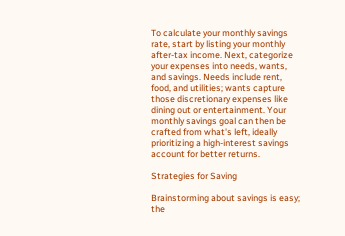To calculate your monthly savings rate, start by listing your monthly after-tax income. Next, categorize your expenses into needs, wants, and savings. Needs include rent, food, and utilities; wants capture those discretionary expenses like dining out or entertainment. Your monthly savings goal can then be crafted from what's left, ideally prioritizing a high-interest savings account for better returns.

Strategies for Saving

Brainstorming about savings is easy; the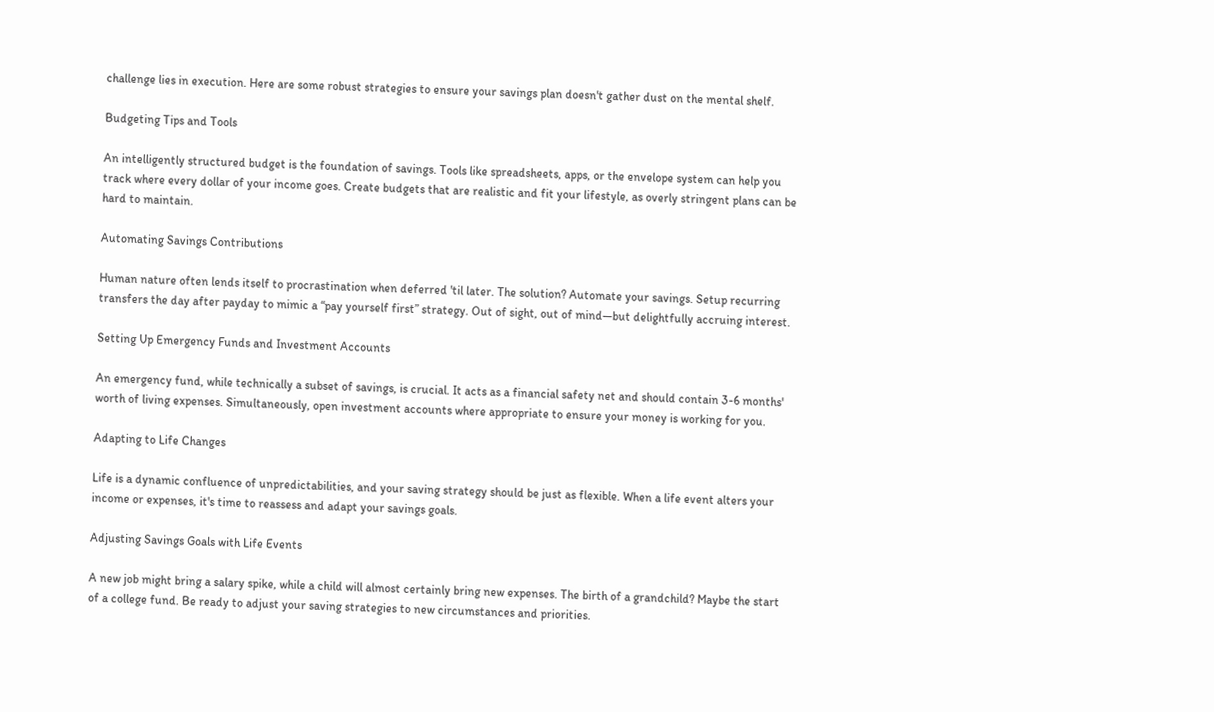challenge lies in execution. Here are some robust strategies to ensure your savings plan doesn't gather dust on the mental shelf.

Budgeting Tips and Tools

An intelligently structured budget is the foundation of savings. Tools like spreadsheets, apps, or the envelope system can help you track where every dollar of your income goes. Create budgets that are realistic and fit your lifestyle, as overly stringent plans can be hard to maintain.

Automating Savings Contributions

Human nature often lends itself to procrastination when deferred 'til later. The solution? Automate your savings. Setup recurring transfers the day after payday to mimic a “pay yourself first” strategy. Out of sight, out of mind—but delightfully accruing interest.

Setting Up Emergency Funds and Investment Accounts

An emergency fund, while technically a subset of savings, is crucial. It acts as a financial safety net and should contain 3-6 months' worth of living expenses. Simultaneously, open investment accounts where appropriate to ensure your money is working for you.

Adapting to Life Changes

Life is a dynamic confluence of unpredictabilities, and your saving strategy should be just as flexible. When a life event alters your income or expenses, it's time to reassess and adapt your savings goals.

Adjusting Savings Goals with Life Events

A new job might bring a salary spike, while a child will almost certainly bring new expenses. The birth of a grandchild? Maybe the start of a college fund. Be ready to adjust your saving strategies to new circumstances and priorities.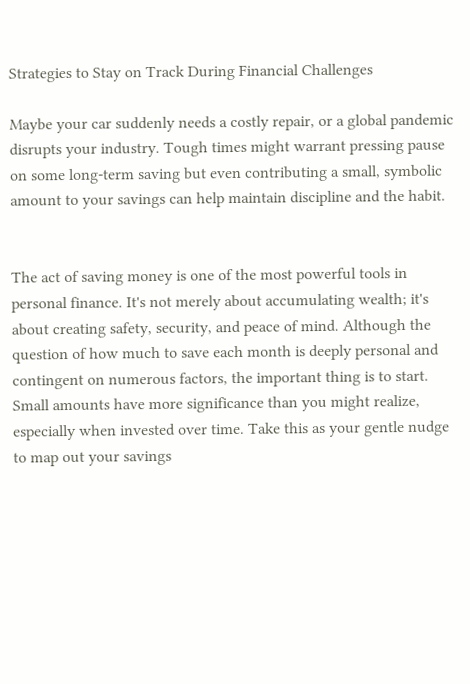Strategies to Stay on Track During Financial Challenges

Maybe your car suddenly needs a costly repair, or a global pandemic disrupts your industry. Tough times might warrant pressing pause on some long-term saving but even contributing a small, symbolic amount to your savings can help maintain discipline and the habit.


The act of saving money is one of the most powerful tools in personal finance. It's not merely about accumulating wealth; it's about creating safety, security, and peace of mind. Although the question of how much to save each month is deeply personal and contingent on numerous factors, the important thing is to start. Small amounts have more significance than you might realize, especially when invested over time. Take this as your gentle nudge to map out your savings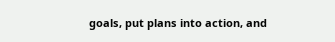goals, put plans into action, and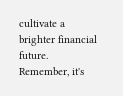cultivate a brighter financial future. Remember, it's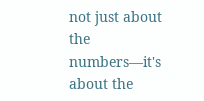not just about the numbers—it's about the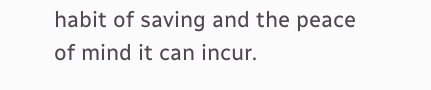habit of saving and the peace of mind it can incur.